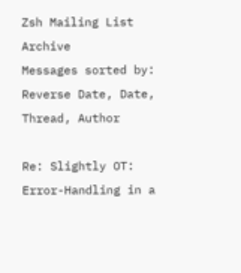Zsh Mailing List Archive
Messages sorted by: Reverse Date, Date, Thread, Author

Re: Slightly OT: Error-Handling in a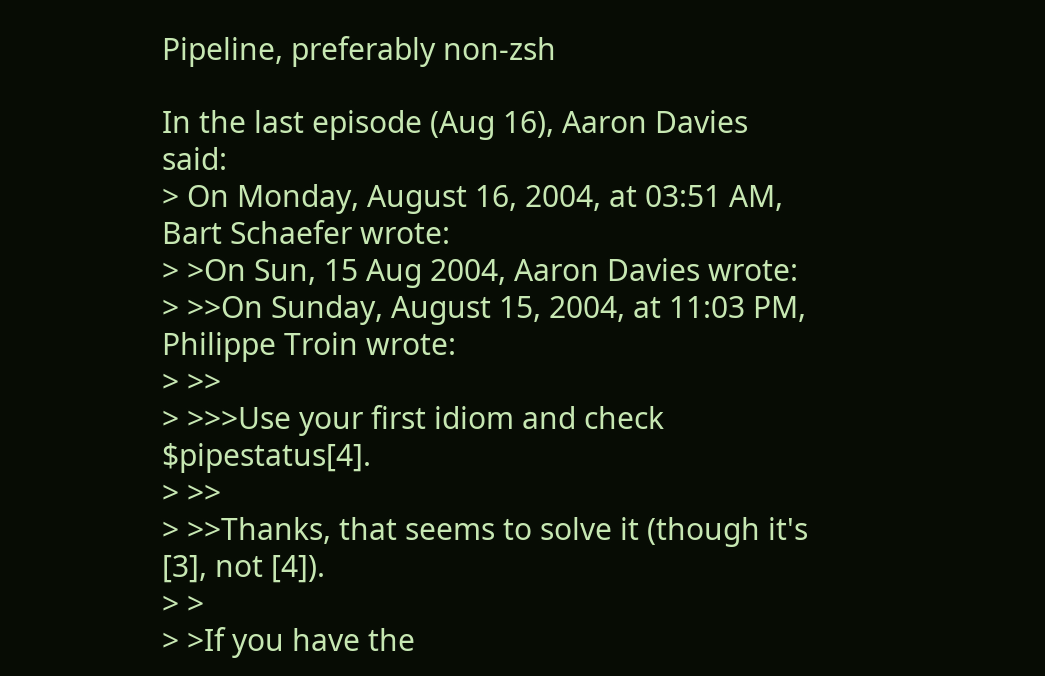Pipeline, preferably non-zsh

In the last episode (Aug 16), Aaron Davies said:
> On Monday, August 16, 2004, at 03:51 AM, Bart Schaefer wrote:
> >On Sun, 15 Aug 2004, Aaron Davies wrote:
> >>On Sunday, August 15, 2004, at 11:03 PM, Philippe Troin wrote:
> >>
> >>>Use your first idiom and check $pipestatus[4].
> >>
> >>Thanks, that seems to solve it (though it's [3], not [4]).
> >
> >If you have the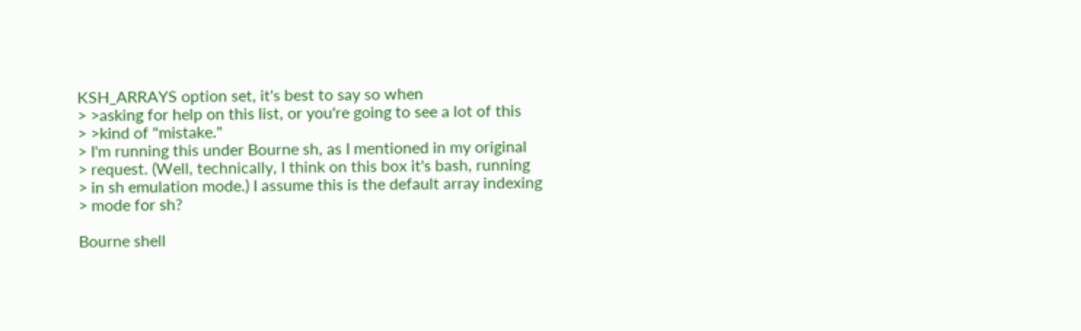KSH_ARRAYS option set, it's best to say so when
> >asking for help on this list, or you're going to see a lot of this
> >kind of "mistake."
> I'm running this under Bourne sh, as I mentioned in my original
> request. (Well, technically, I think on this box it's bash, running
> in sh emulation mode.) I assume this is the default array indexing
> mode for sh?

Bourne shell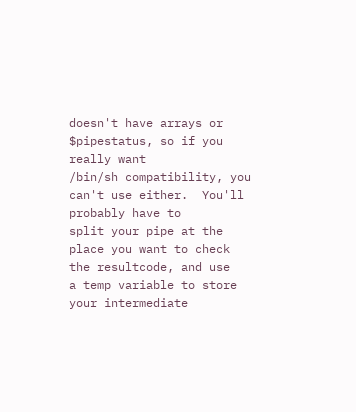doesn't have arrays or $pipestatus, so if you really want
/bin/sh compatibility, you can't use either.  You'll probably have to
split your pipe at the place you want to check the resultcode, and use
a temp variable to store your intermediate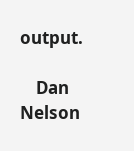output.

    Dan Nelson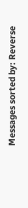Messages sorted by: Reverse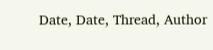Date, Date, Thread, Author